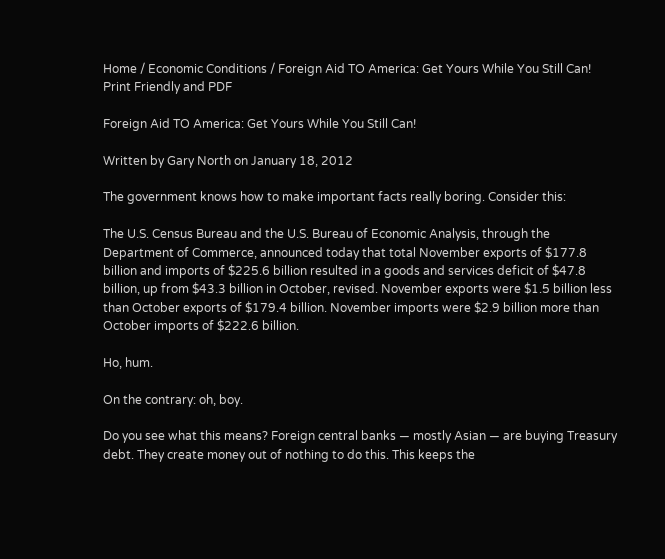Home / Economic Conditions / Foreign Aid TO America: Get Yours While You Still Can!
Print Friendly and PDF

Foreign Aid TO America: Get Yours While You Still Can!

Written by Gary North on January 18, 2012

The government knows how to make important facts really boring. Consider this:

The U.S. Census Bureau and the U.S. Bureau of Economic Analysis, through the Department of Commerce, announced today that total November exports of $177.8 billion and imports of $225.6 billion resulted in a goods and services deficit of $47.8 billion, up from $43.3 billion in October, revised. November exports were $1.5 billion less than October exports of $179.4 billion. November imports were $2.9 billion more than October imports of $222.6 billion.

Ho, hum.

On the contrary: oh, boy.

Do you see what this means? Foreign central banks — mostly Asian — are buying Treasury debt. They create money out of nothing to do this. This keeps the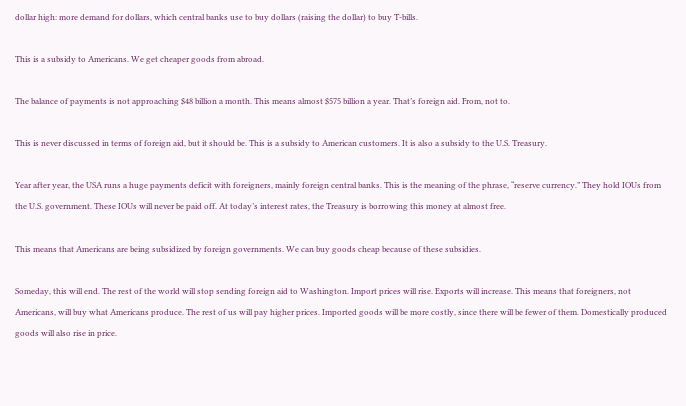dollar high: more demand for dollars, which central banks use to buy dollars (raising the dollar) to buy T-bills.

This is a subsidy to Americans. We get cheaper goods from abroad.

The balance of payments is not approaching $48 billion a month. This means almost $575 billion a year. That’s foreign aid. From, not to.

This is never discussed in terms of foreign aid, but it should be. This is a subsidy to American customers. It is also a subsidy to the U.S. Treasury.

Year after year, the USA runs a huge payments deficit with foreigners, mainly foreign central banks. This is the meaning of the phrase, “reserve currency.” They hold IOUs from the U.S. government. These IOUs will never be paid off. At today’s interest rates, the Treasury is borrowing this money at almost free.

This means that Americans are being subsidized by foreign governments. We can buy goods cheap because of these subsidies.

Someday, this will end. The rest of the world will stop sending foreign aid to Washington. Import prices will rise. Exports will increase. This means that foreigners, not Americans, will buy what Americans produce. The rest of us will pay higher prices. Imported goods will be more costly, since there will be fewer of them. Domestically produced goods will also rise in price.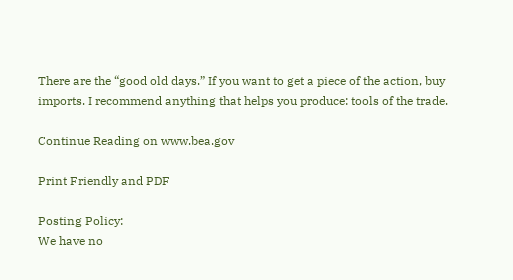There are the “good old days.” If you want to get a piece of the action, buy imports. I recommend anything that helps you produce: tools of the trade.

Continue Reading on www.bea.gov

Print Friendly and PDF

Posting Policy:
We have no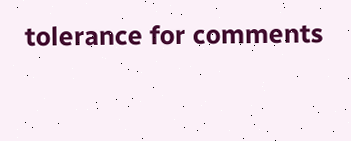tolerance for comments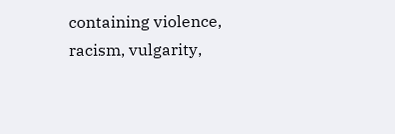containing violence, racism, vulgarity,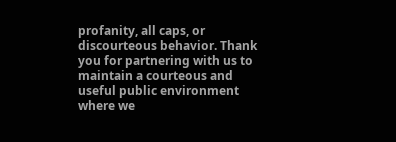profanity, all caps, or discourteous behavior. Thank you for partnering with us to maintain a courteous and useful public environment where we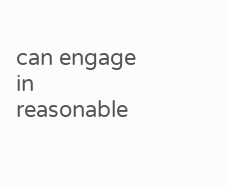can engage in reasonable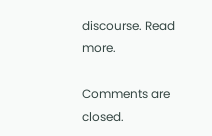discourse. Read more.

Comments are closed.